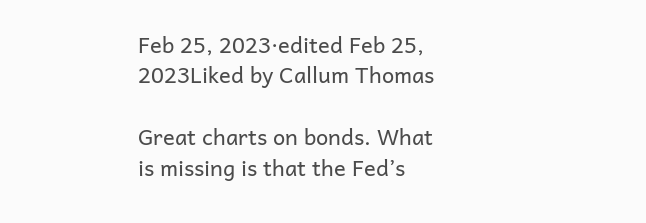Feb 25, 2023·edited Feb 25, 2023Liked by Callum Thomas

Great charts on bonds. What is missing is that the Fed’s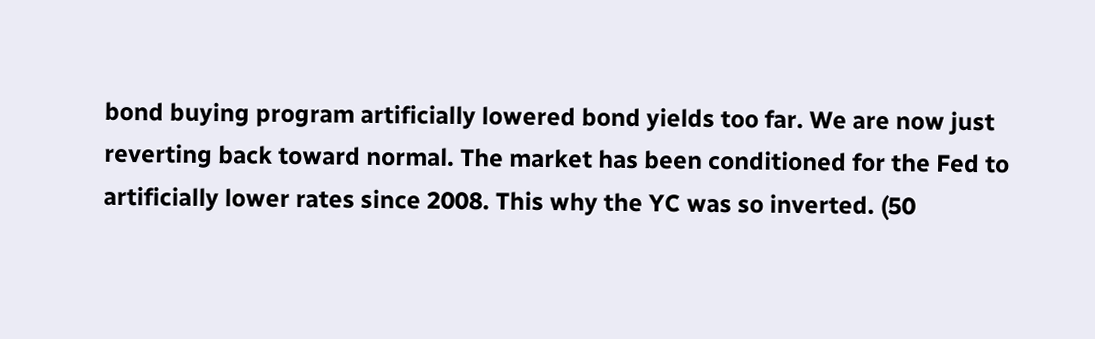bond buying program artificially lowered bond yields too far. We are now just reverting back toward normal. The market has been conditioned for the Fed to artificially lower rates since 2008. This why the YC was so inverted. (50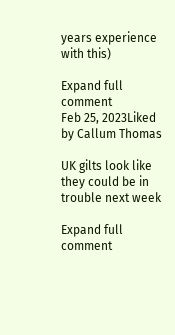years experience with this)

Expand full comment
Feb 25, 2023Liked by Callum Thomas

UK gilts look like they could be in trouble next week

Expand full comment